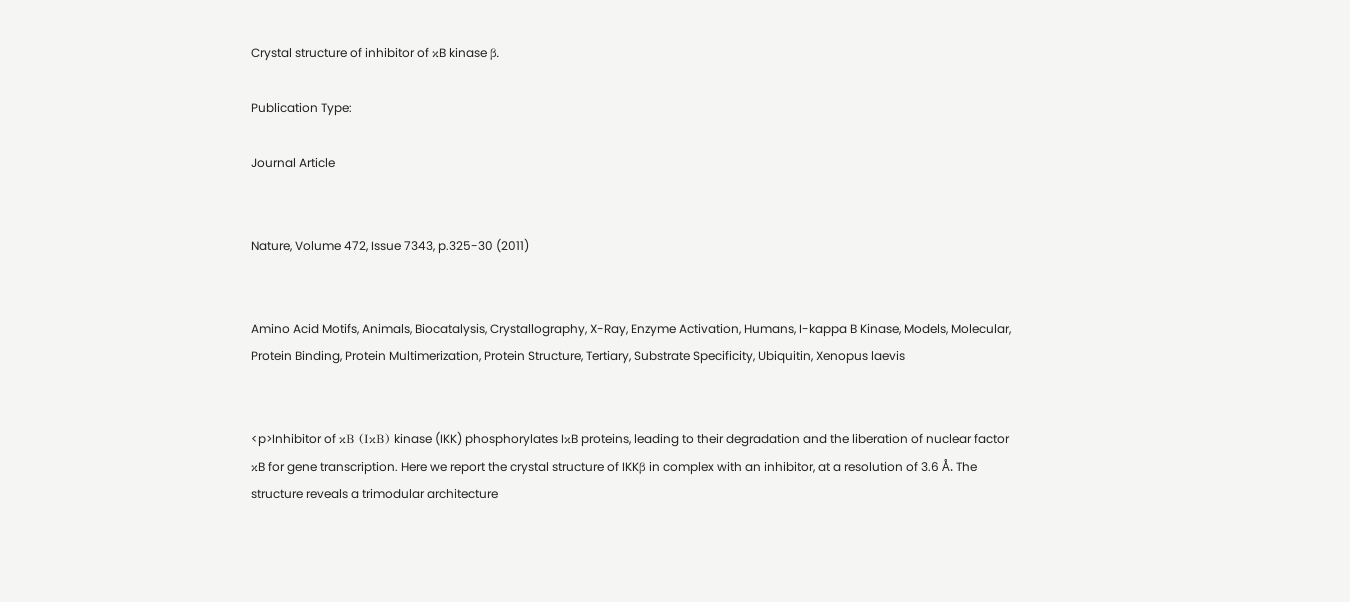Crystal structure of inhibitor of κB kinase β.

Publication Type:

Journal Article


Nature, Volume 472, Issue 7343, p.325-30 (2011)


Amino Acid Motifs, Animals, Biocatalysis, Crystallography, X-Ray, Enzyme Activation, Humans, I-kappa B Kinase, Models, Molecular, Protein Binding, Protein Multimerization, Protein Structure, Tertiary, Substrate Specificity, Ubiquitin, Xenopus laevis


<p>Inhibitor of κB (IκB) kinase (IKK) phosphorylates IκB proteins, leading to their degradation and the liberation of nuclear factor κB for gene transcription. Here we report the crystal structure of IKKβ in complex with an inhibitor, at a resolution of 3.6 Å. The structure reveals a trimodular architecture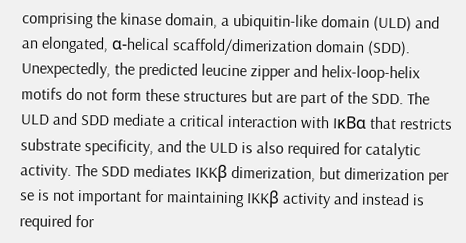comprising the kinase domain, a ubiquitin-like domain (ULD) and an elongated, α-helical scaffold/dimerization domain (SDD). Unexpectedly, the predicted leucine zipper and helix-loop-helix motifs do not form these structures but are part of the SDD. The ULD and SDD mediate a critical interaction with IκBα that restricts substrate specificity, and the ULD is also required for catalytic activity. The SDD mediates IKKβ dimerization, but dimerization per se is not important for maintaining IKKβ activity and instead is required for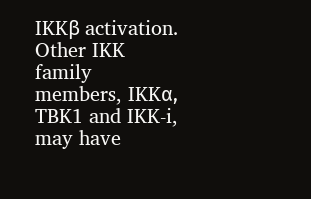IKKβ activation. Other IKK family members, IKKα, TBK1 and IKK-i, may have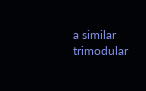a similar trimodular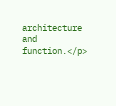architecture and function.</p>